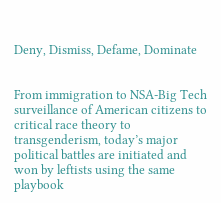Deny, Dismiss, Defame, Dominate


From immigration to NSA-Big Tech surveillance of American citizens to critical race theory to transgenderism, today’s major political battles are initiated and won by leftists using the same playbook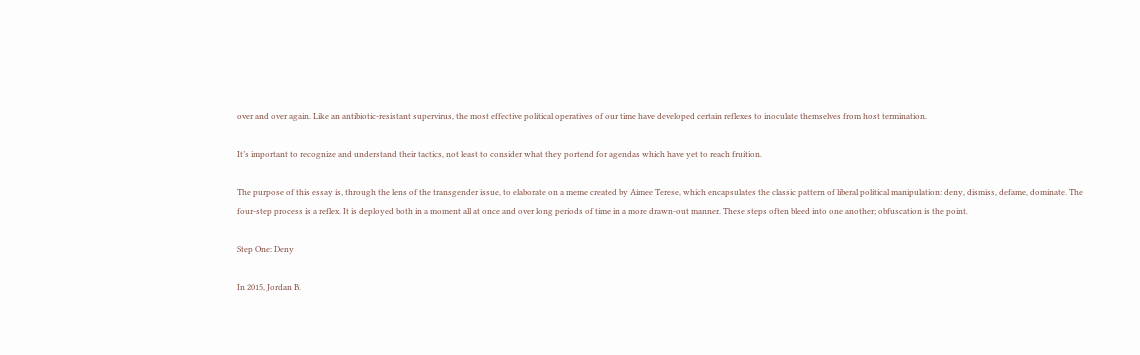over and over again. Like an antibiotic-resistant supervirus, the most effective political operatives of our time have developed certain reflexes to inoculate themselves from host termination.

It’s important to recognize and understand their tactics, not least to consider what they portend for agendas which have yet to reach fruition.

The purpose of this essay is, through the lens of the transgender issue, to elaborate on a meme created by Aimee Terese, which encapsulates the classic pattern of liberal political manipulation: deny, dismiss, defame, dominate. The four-step process is a reflex. It is deployed both in a moment all at once and over long periods of time in a more drawn-out manner. These steps often bleed into one another; obfuscation is the point.

Step One: Deny

In 2015, Jordan B.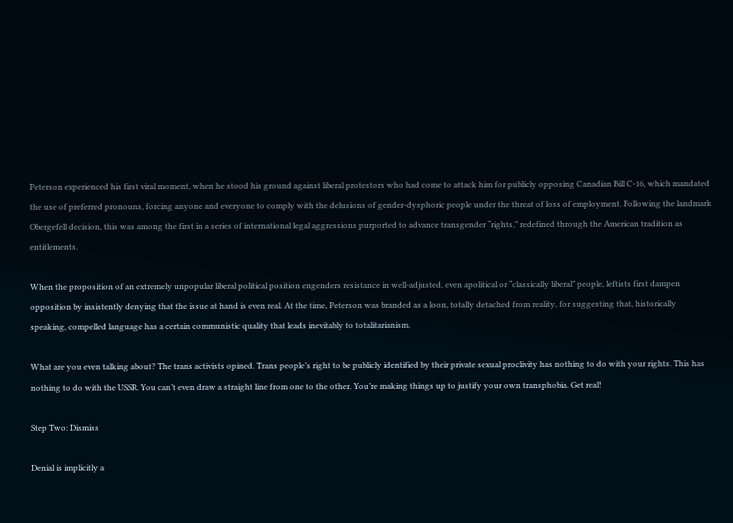Peterson experienced his first viral moment, when he stood his ground against liberal protestors who had come to attack him for publicly opposing Canadian Bill C-16, which mandated the use of preferred pronouns, forcing anyone and everyone to comply with the delusions of gender-dysphoric people under the threat of loss of employment. Following the landmark Obergefell decision, this was among the first in a series of international legal aggressions purported to advance transgender “rights,” redefined through the American tradition as entitlements.

When the proposition of an extremely unpopular liberal political position engenders resistance in well-adjusted, even apolitical or “classically liberal” people, leftists first dampen opposition by insistently denying that the issue at hand is even real. At the time, Peterson was branded as a loon, totally detached from reality, for suggesting that, historically speaking, compelled language has a certain communistic quality that leads inevitably to totalitarianism.

What are you even talking about? The trans activists opined. Trans people’s right to be publicly identified by their private sexual proclivity has nothing to do with your rights. This has nothing to do with the USSR. You can’t even draw a straight line from one to the other. You’re making things up to justify your own transphobia. Get real!

Step Two: Dismiss

Denial is implicitly a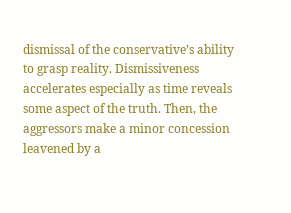dismissal of the conservative’s ability to grasp reality. Dismissiveness accelerates especially as time reveals some aspect of the truth. Then, the aggressors make a minor concession leavened by a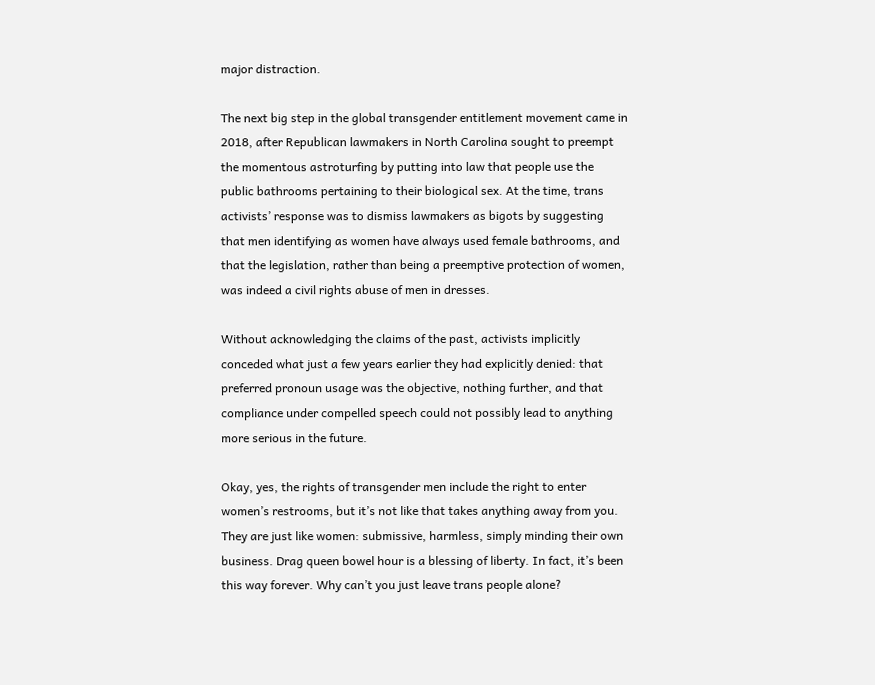major distraction.

The next big step in the global transgender entitlement movement came in 2018, after Republican lawmakers in North Carolina sought to preempt the momentous astroturfing by putting into law that people use the public bathrooms pertaining to their biological sex. At the time, trans activists’ response was to dismiss lawmakers as bigots by suggesting that men identifying as women have always used female bathrooms, and that the legislation, rather than being a preemptive protection of women, was indeed a civil rights abuse of men in dresses.

Without acknowledging the claims of the past, activists implicitly conceded what just a few years earlier they had explicitly denied: that preferred pronoun usage was the objective, nothing further, and that compliance under compelled speech could not possibly lead to anything more serious in the future.

Okay, yes, the rights of transgender men include the right to enter women’s restrooms, but it’s not like that takes anything away from you. They are just like women: submissive, harmless, simply minding their own business. Drag queen bowel hour is a blessing of liberty. In fact, it’s been this way forever. Why can’t you just leave trans people alone?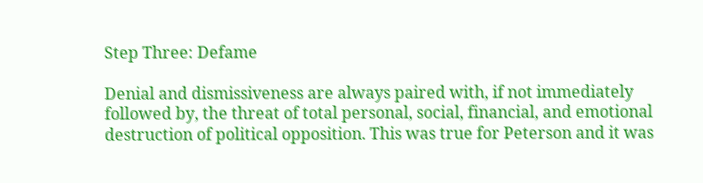Step Three: Defame

Denial and dismissiveness are always paired with, if not immediately followed by, the threat of total personal, social, financial, and emotional destruction of political opposition. This was true for Peterson and it was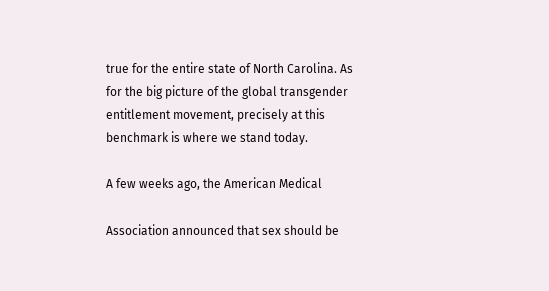true for the entire state of North Carolina. As for the big picture of the global transgender entitlement movement, precisely at this benchmark is where we stand today.

A few weeks ago, the American Medical

Association announced that sex should be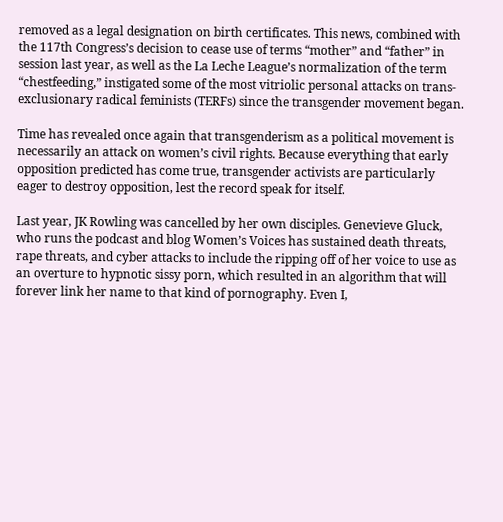removed as a legal designation on birth certificates. This news, combined with the 117th Congress’s decision to cease use of terms “mother” and “father” in session last year, as well as the La Leche League’s normalization of the term “chestfeeding,” instigated some of the most vitriolic personal attacks on trans-exclusionary radical feminists (TERFs) since the transgender movement began.

Time has revealed once again that transgenderism as a political movement is necessarily an attack on women’s civil rights. Because everything that early opposition predicted has come true, transgender activists are particularly eager to destroy opposition, lest the record speak for itself.

Last year, JK Rowling was cancelled by her own disciples. Genevieve Gluck, who runs the podcast and blog Women’s Voices has sustained death threats, rape threats, and cyber attacks to include the ripping off of her voice to use as an overture to hypnotic sissy porn, which resulted in an algorithm that will forever link her name to that kind of pornography. Even I,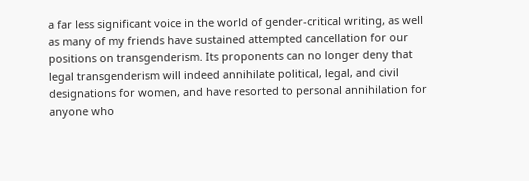a far less significant voice in the world of gender-critical writing, as well as many of my friends have sustained attempted cancellation for our positions on transgenderism. Its proponents can no longer deny that legal transgenderism will indeed annihilate political, legal, and civil designations for women, and have resorted to personal annihilation for anyone who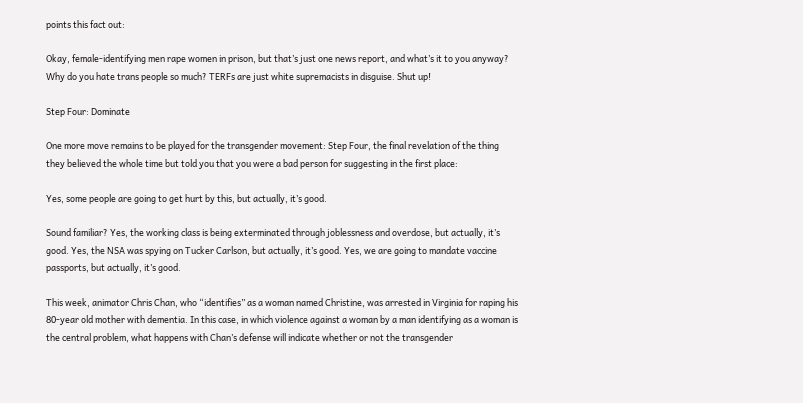points this fact out:

Okay, female-identifying men rape women in prison, but that’s just one news report, and what’s it to you anyway? Why do you hate trans people so much? TERFs are just white supremacists in disguise. Shut up!

Step Four: Dominate

One more move remains to be played for the transgender movement: Step Four, the final revelation of the thing they believed the whole time but told you that you were a bad person for suggesting in the first place:

Yes, some people are going to get hurt by this, but actually, it’s good.

Sound familiar? Yes, the working class is being exterminated through joblessness and overdose, but actually, it’s good. Yes, the NSA was spying on Tucker Carlson, but actually, it’s good. Yes, we are going to mandate vaccine passports, but actually, it’s good.

This week, animator Chris Chan, who “identifies” as a woman named Christine, was arrested in Virginia for raping his 80-year old mother with dementia. In this case, in which violence against a woman by a man identifying as a woman is the central problem, what happens with Chan’s defense will indicate whether or not the transgender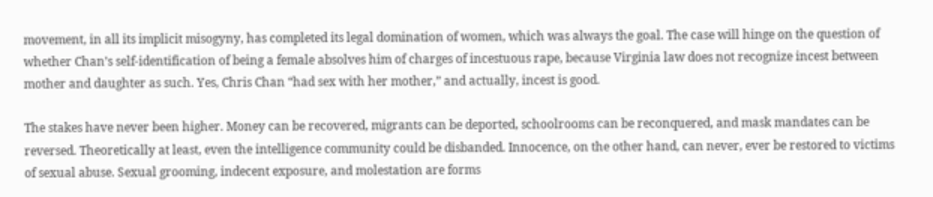movement, in all its implicit misogyny, has completed its legal domination of women, which was always the goal. The case will hinge on the question of whether Chan’s self-identification of being a female absolves him of charges of incestuous rape, because Virginia law does not recognize incest between mother and daughter as such. Yes, Chris Chan “had sex with her mother,” and actually, incest is good.

The stakes have never been higher. Money can be recovered, migrants can be deported, schoolrooms can be reconquered, and mask mandates can be reversed. Theoretically at least, even the intelligence community could be disbanded. Innocence, on the other hand, can never, ever be restored to victims of sexual abuse. Sexual grooming, indecent exposure, and molestation are forms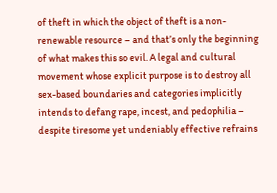of theft in which the object of theft is a non-renewable resource – and that’s only the beginning of what makes this so evil. A legal and cultural movement whose explicit purpose is to destroy all sex-based boundaries and categories implicitly intends to defang rape, incest, and pedophilia – despite tiresome yet undeniably effective refrains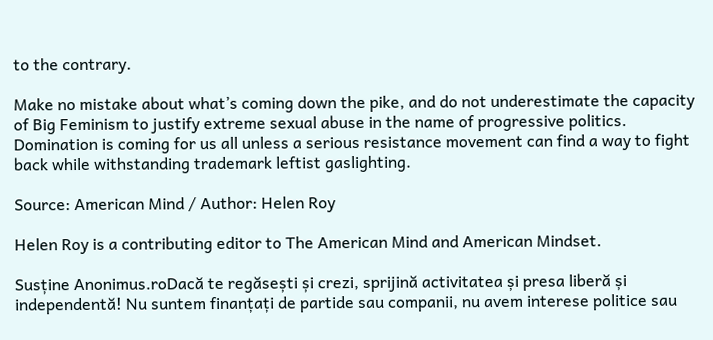to the contrary.

Make no mistake about what’s coming down the pike, and do not underestimate the capacity of Big Feminism to justify extreme sexual abuse in the name of progressive politics. Domination is coming for us all unless a serious resistance movement can find a way to fight back while withstanding trademark leftist gaslighting.

Source: American Mind / Author: Helen Roy

Helen Roy is a contributing editor to The American Mind and American Mindset.

Susține Anonimus.roDacă te regăsești și crezi, sprijină activitatea și presa liberă și independentă! Nu suntem finanțați de partide sau companii, nu avem interese politice sau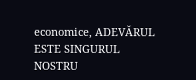economice, ADEVĂRUL ESTE SINGURUL NOSTRU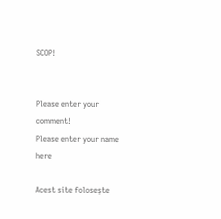SCOP!


Please enter your comment!
Please enter your name here

Acest site folosește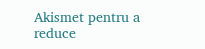Akismet pentru a reduce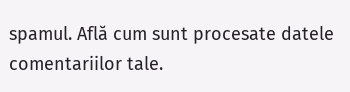spamul. Află cum sunt procesate datele comentariilor tale.